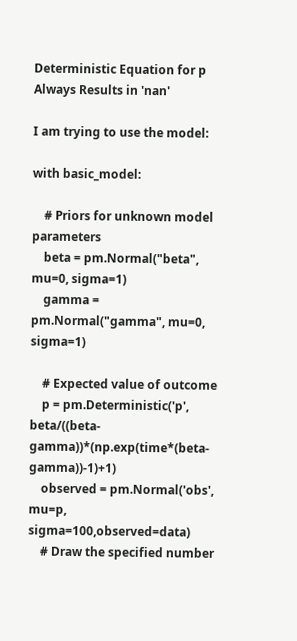Deterministic Equation for p Always Results in 'nan'

I am trying to use the model:

with basic_model:

    # Priors for unknown model parameters
    beta = pm.Normal("beta", mu=0, sigma=1)
    gamma = pm.Normal("gamma", mu=0, sigma=1)

    # Expected value of outcome
    p = pm.Deterministic('p', beta/((beta-gamma))*(np.exp(time*(beta-gamma))-1)+1)
    observed = pm.Normal('obs', mu=p, sigma=100,observed=data)
    # Draw the specified number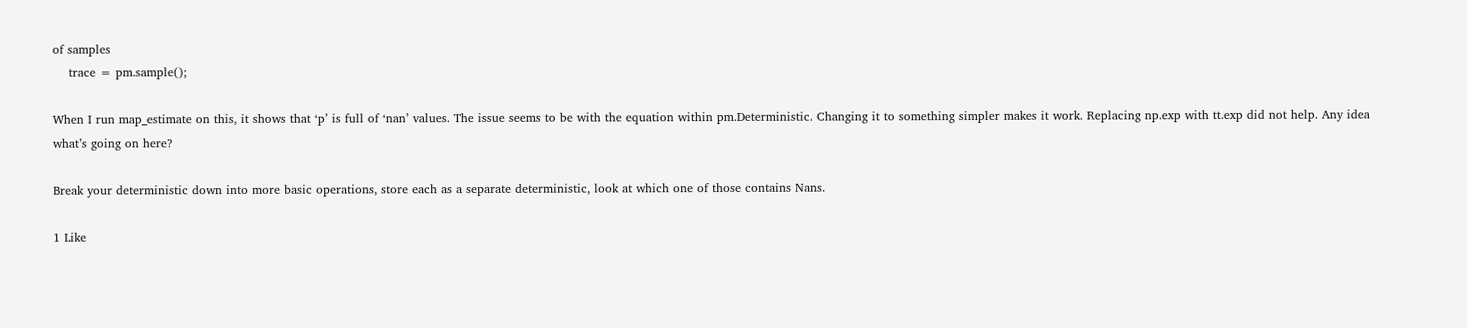of samples
    trace = pm.sample();

When I run map_estimate on this, it shows that ‘p’ is full of ‘nan’ values. The issue seems to be with the equation within pm.Deterministic. Changing it to something simpler makes it work. Replacing np.exp with tt.exp did not help. Any idea what’s going on here?

Break your deterministic down into more basic operations, store each as a separate deterministic, look at which one of those contains Nans.

1 Like